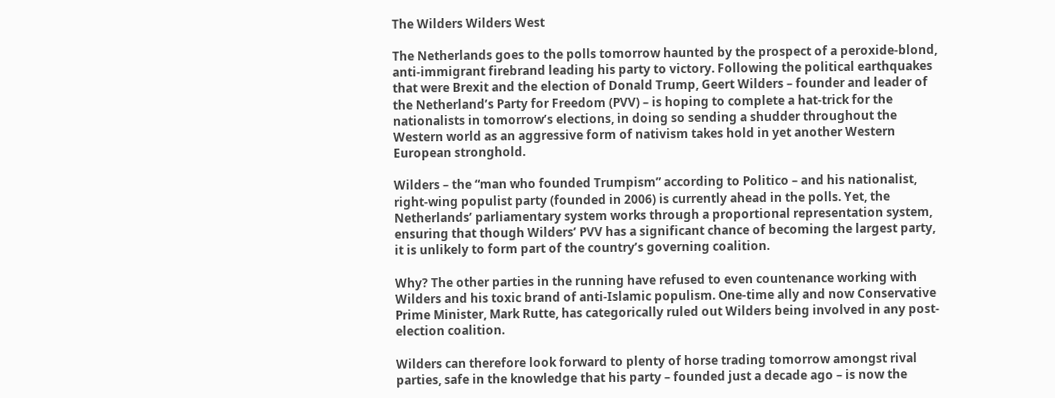The Wilders Wilders West

The Netherlands goes to the polls tomorrow haunted by the prospect of a peroxide-blond, anti-immigrant firebrand leading his party to victory. Following the political earthquakes that were Brexit and the election of Donald Trump, Geert Wilders – founder and leader of the Netherland’s Party for Freedom (PVV) – is hoping to complete a hat-trick for the nationalists in tomorrow’s elections, in doing so sending a shudder throughout the Western world as an aggressive form of nativism takes hold in yet another Western European stronghold.

Wilders – the “man who founded Trumpism” according to Politico – and his nationalist, right-wing populist party (founded in 2006) is currently ahead in the polls. Yet, the Netherlands’ parliamentary system works through a proportional representation system, ensuring that though Wilders’ PVV has a significant chance of becoming the largest party, it is unlikely to form part of the country’s governing coalition.

Why? The other parties in the running have refused to even countenance working with Wilders and his toxic brand of anti-Islamic populism. One-time ally and now Conservative Prime Minister, Mark Rutte, has categorically ruled out Wilders being involved in any post-election coalition.

Wilders can therefore look forward to plenty of horse trading tomorrow amongst rival parties, safe in the knowledge that his party – founded just a decade ago – is now the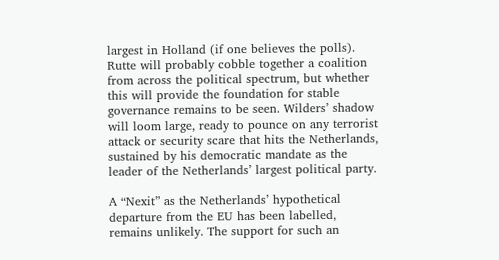largest in Holland (if one believes the polls). Rutte will probably cobble together a coalition from across the political spectrum, but whether this will provide the foundation for stable governance remains to be seen. Wilders’ shadow will loom large, ready to pounce on any terrorist attack or security scare that hits the Netherlands, sustained by his democratic mandate as the leader of the Netherlands’ largest political party.

A “Nexit” as the Netherlands’ hypothetical departure from the EU has been labelled, remains unlikely. The support for such an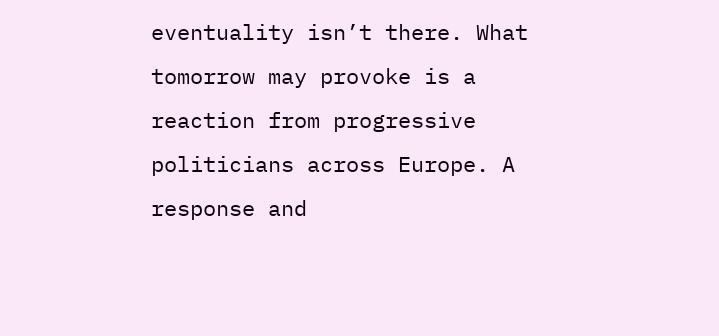eventuality isn’t there. What tomorrow may provoke is a reaction from progressive politicians across Europe. A response and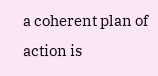a coherent plan of action is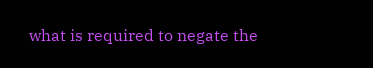what is required to negate the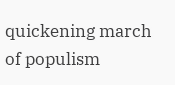quickening march of populism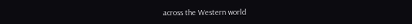across the Western world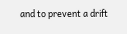and to prevent a drift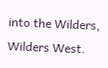into the Wilders, Wilders West.